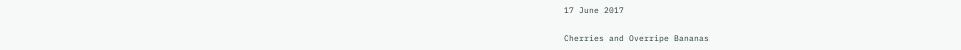17 June 2017

Cherries and Overripe Bananas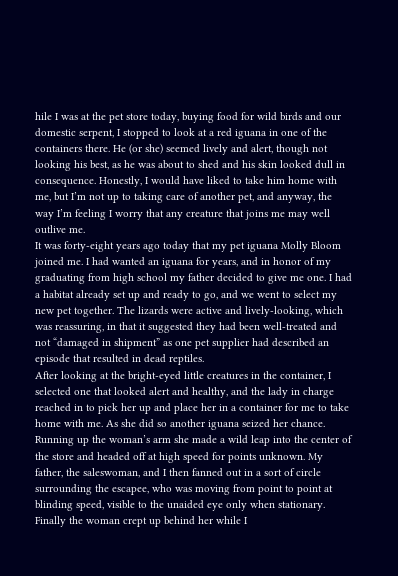hile I was at the pet store today, buying food for wild birds and our domestic serpent, I stopped to look at a red iguana in one of the containers there. He (or she) seemed lively and alert, though not looking his best, as he was about to shed and his skin looked dull in consequence. Honestly, I would have liked to take him home with me, but I’m not up to taking care of another pet, and anyway, the way I’m feeling I worry that any creature that joins me may well outlive me.
It was forty-eight years ago today that my pet iguana Molly Bloom joined me. I had wanted an iguana for years, and in honor of my graduating from high school my father decided to give me one. I had a habitat already set up and ready to go, and we went to select my new pet together. The lizards were active and lively-looking, which was reassuring, in that it suggested they had been well-treated and not “damaged in shipment” as one pet supplier had described an episode that resulted in dead reptiles.
After looking at the bright-eyed little creatures in the container, I selected one that looked alert and healthy, and the lady in charge reached in to pick her up and place her in a container for me to take home with me. As she did so another iguana seized her chance. Running up the woman’s arm she made a wild leap into the center of the store and headed off at high speed for points unknown. My father, the saleswoman, and I then fanned out in a sort of circle surrounding the escapee, who was moving from point to point at blinding speed, visible to the unaided eye only when stationary.
Finally the woman crept up behind her while I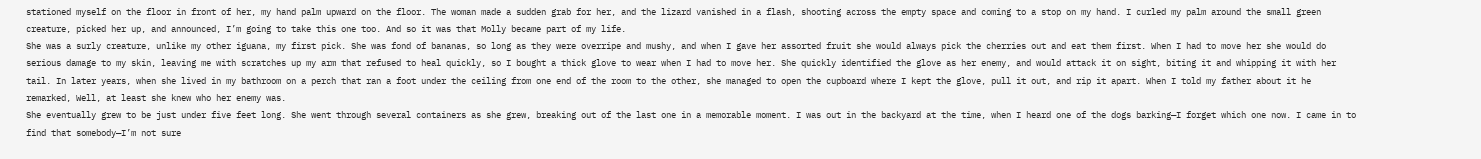stationed myself on the floor in front of her, my hand palm upward on the floor. The woman made a sudden grab for her, and the lizard vanished in a flash, shooting across the empty space and coming to a stop on my hand. I curled my palm around the small green creature, picked her up, and announced, I’m going to take this one too. And so it was that Molly became part of my life.
She was a surly creature, unlike my other iguana, my first pick. She was fond of bananas, so long as they were overripe and mushy, and when I gave her assorted fruit she would always pick the cherries out and eat them first. When I had to move her she would do serious damage to my skin, leaving me with scratches up my arm that refused to heal quickly, so I bought a thick glove to wear when I had to move her. She quickly identified the glove as her enemy, and would attack it on sight, biting it and whipping it with her tail. In later years, when she lived in my bathroom on a perch that ran a foot under the ceiling from one end of the room to the other, she managed to open the cupboard where I kept the glove, pull it out, and rip it apart. When I told my father about it he remarked, Well, at least she knew who her enemy was.
She eventually grew to be just under five feet long. She went through several containers as she grew, breaking out of the last one in a memorable moment. I was out in the backyard at the time, when I heard one of the dogs barking—I forget which one now. I came in to find that somebody—I’m not sure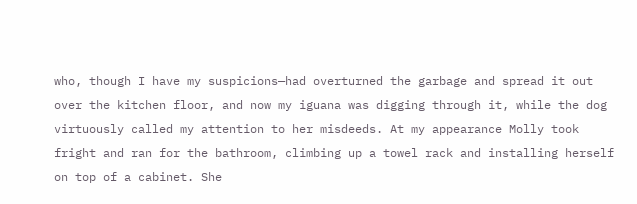who, though I have my suspicions—had overturned the garbage and spread it out over the kitchen floor, and now my iguana was digging through it, while the dog virtuously called my attention to her misdeeds. At my appearance Molly took fright and ran for the bathroom, climbing up a towel rack and installing herself on top of a cabinet. She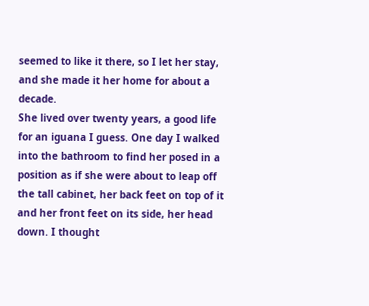seemed to like it there, so I let her stay, and she made it her home for about a decade.
She lived over twenty years, a good life for an iguana I guess. One day I walked into the bathroom to find her posed in a position as if she were about to leap off the tall cabinet, her back feet on top of it and her front feet on its side, her head down. I thought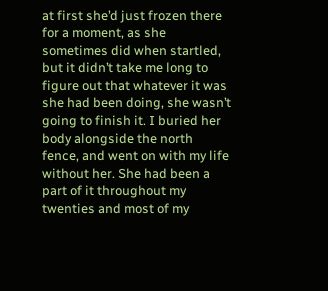at first she’d just frozen there for a moment, as she sometimes did when startled, but it didn’t take me long to figure out that whatever it was she had been doing, she wasn’t going to finish it. I buried her body alongside the north fence, and went on with my life without her. She had been a part of it throughout my twenties and most of my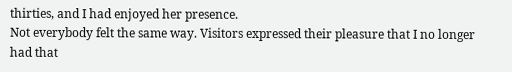thirties, and I had enjoyed her presence.
Not everybody felt the same way. Visitors expressed their pleasure that I no longer had that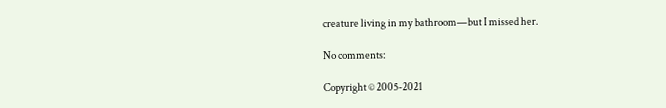creature living in my bathroom—but I missed her.

No comments:

Copyright © 2005-2021